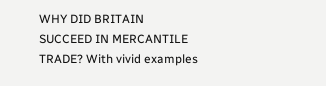WHY DID BRITAIN SUCCEED IN MERCANTILE TRADE? With vivid examples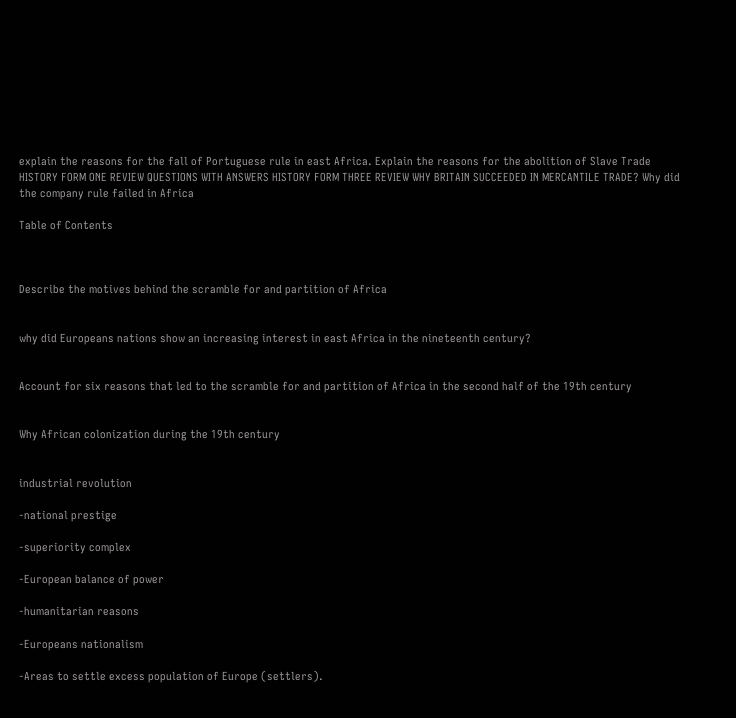explain the reasons for the fall of Portuguese rule in east Africa. Explain the reasons for the abolition of Slave Trade HISTORY FORM ONE REVIEW QUESTIONS WITH ANSWERS HISTORY FORM THREE REVIEW WHY BRITAIN SUCCEEDED IN MERCANTILE TRADE? Why did the company rule failed in Africa

Table of Contents



Describe the motives behind the scramble for and partition of Africa


why did Europeans nations show an increasing interest in east Africa in the nineteenth century?


Account for six reasons that led to the scramble for and partition of Africa in the second half of the 19th century


Why African colonization during the 19th century


industrial revolution

-national prestige

-superiority complex

-European balance of power

-humanitarian reasons

-Europeans nationalism

-Areas to settle excess population of Europe (settlers).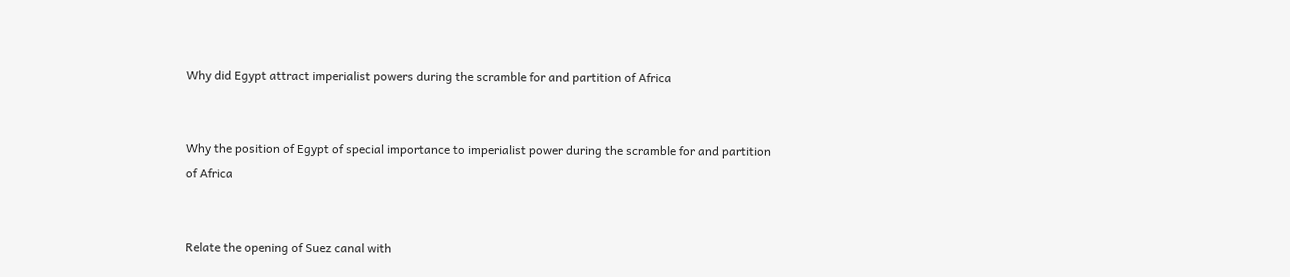Why did Egypt attract imperialist powers during the scramble for and partition of Africa


Why the position of Egypt of special importance to imperialist power during the scramble for and partition of Africa


Relate the opening of Suez canal with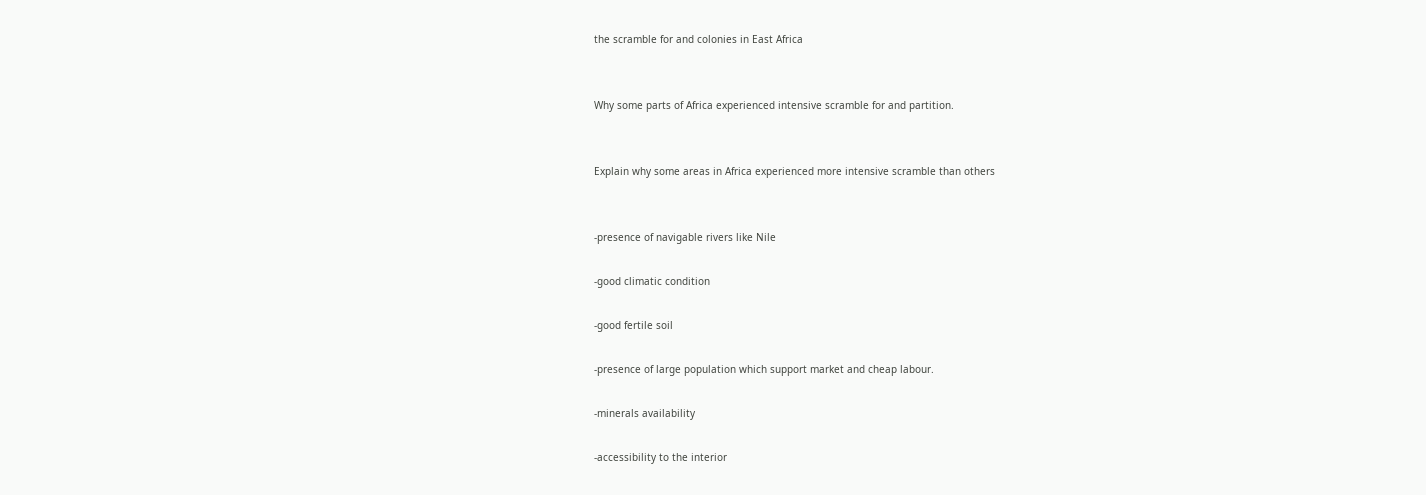the scramble for and colonies in East Africa


Why some parts of Africa experienced intensive scramble for and partition.


Explain why some areas in Africa experienced more intensive scramble than others


-presence of navigable rivers like Nile

-good climatic condition

-good fertile soil

-presence of large population which support market and cheap labour.

-minerals availability

-accessibility to the interior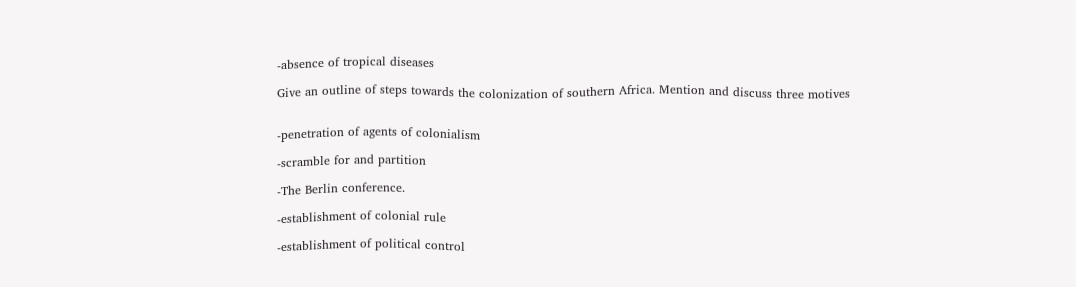-absence of tropical diseases

Give an outline of steps towards the colonization of southern Africa. Mention and discuss three motives


-penetration of agents of colonialism

-scramble for and partition

-The Berlin conference.

-establishment of colonial rule

-establishment of political control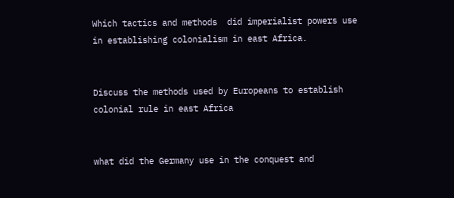Which tactics and methods  did imperialist powers use in establishing colonialism in east Africa.


Discuss the methods used by Europeans to establish colonial rule in east Africa


what did the Germany use in the conquest and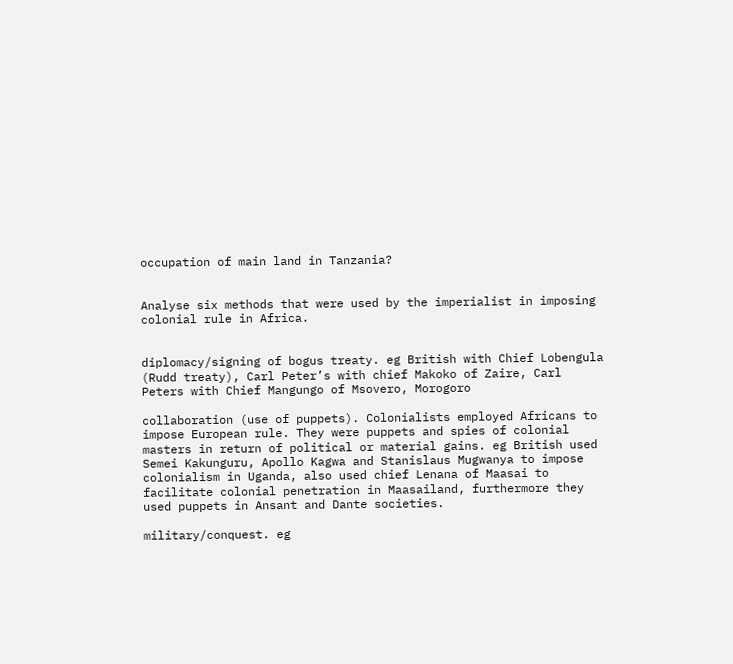occupation of main land in Tanzania?


Analyse six methods that were used by the imperialist in imposing colonial rule in Africa.


diplomacy/signing of bogus treaty. eg British with Chief Lobengula (Rudd treaty), Carl Peter’s with chief Makoko of Zaire, Carl Peters with Chief Mangungo of Msovero, Morogoro

collaboration (use of puppets). Colonialists employed Africans to impose European rule. They were puppets and spies of colonial masters in return of political or material gains. eg British used Semei Kakunguru, Apollo Kagwa and Stanislaus Mugwanya to impose colonialism in Uganda, also used chief Lenana of Maasai to facilitate colonial penetration in Maasailand, furthermore they used puppets in Ansant and Dante societies.

military/conquest. eg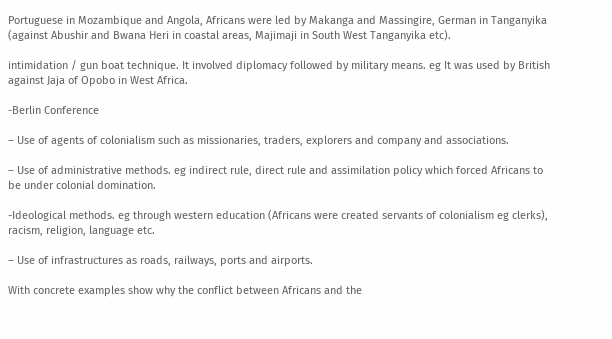Portuguese in Mozambique and Angola, Africans were led by Makanga and Massingire, German in Tanganyika (against Abushir and Bwana Heri in coastal areas, Majimaji in South West Tanganyika etc).

intimidation / gun boat technique. It involved diplomacy followed by military means. eg It was used by British against Jaja of Opobo in West Africa.

-Berlin Conference

– Use of agents of colonialism such as missionaries, traders, explorers and company and associations.

– Use of administrative methods. eg indirect rule, direct rule and assimilation policy which forced Africans to be under colonial domination.

-Ideological methods. eg through western education (Africans were created servants of colonialism eg clerks), racism, religion, language etc.

– Use of infrastructures as roads, railways, ports and airports.

With concrete examples show why the conflict between Africans and the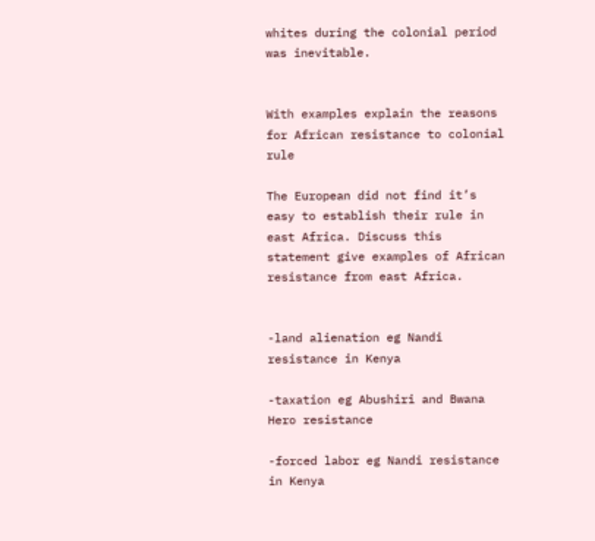whites during the colonial period was inevitable.


With examples explain the reasons for African resistance to colonial rule

The European did not find it’s easy to establish their rule in east Africa. Discuss this statement give examples of African resistance from east Africa.


-land alienation eg Nandi resistance in Kenya

-taxation eg Abushiri and Bwana Hero resistance

-forced labor eg Nandi resistance in Kenya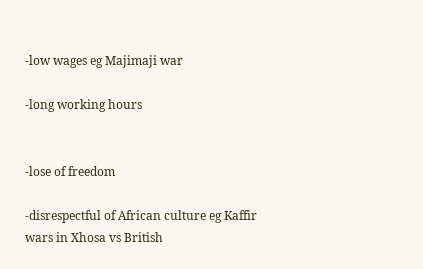-low wages eg Majimaji war

-long working hours


-lose of freedom

-disrespectful of African culture eg Kaffir wars in Xhosa vs British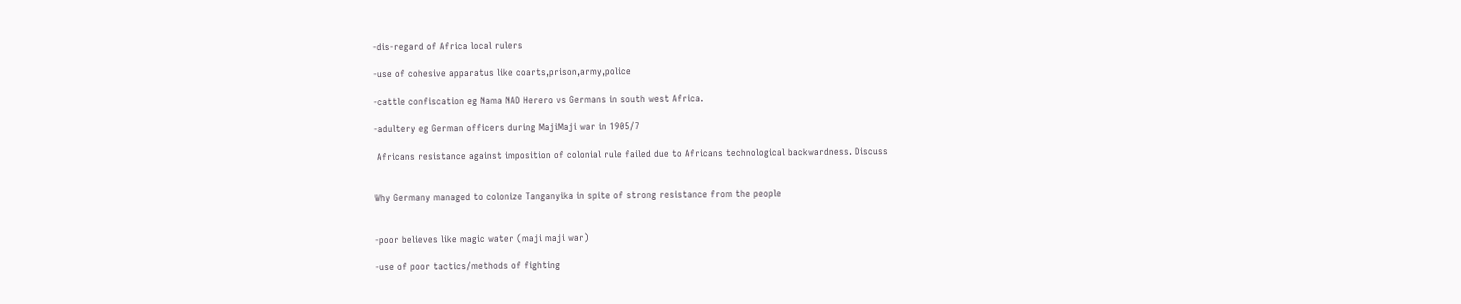-dis-regard of Africa local rulers

-use of cohesive apparatus like coarts,prison,army,police

-cattle confiscation eg Nama NAD Herero vs Germans in south west Africa.

-adultery eg German officers during MajiMaji war in 1905/7

 Africans resistance against imposition of colonial rule failed due to Africans technological backwardness. Discuss


Why Germany managed to colonize Tanganyika in spite of strong resistance from the people


-poor believes like magic water (maji maji war)

-use of poor tactics/methods of fighting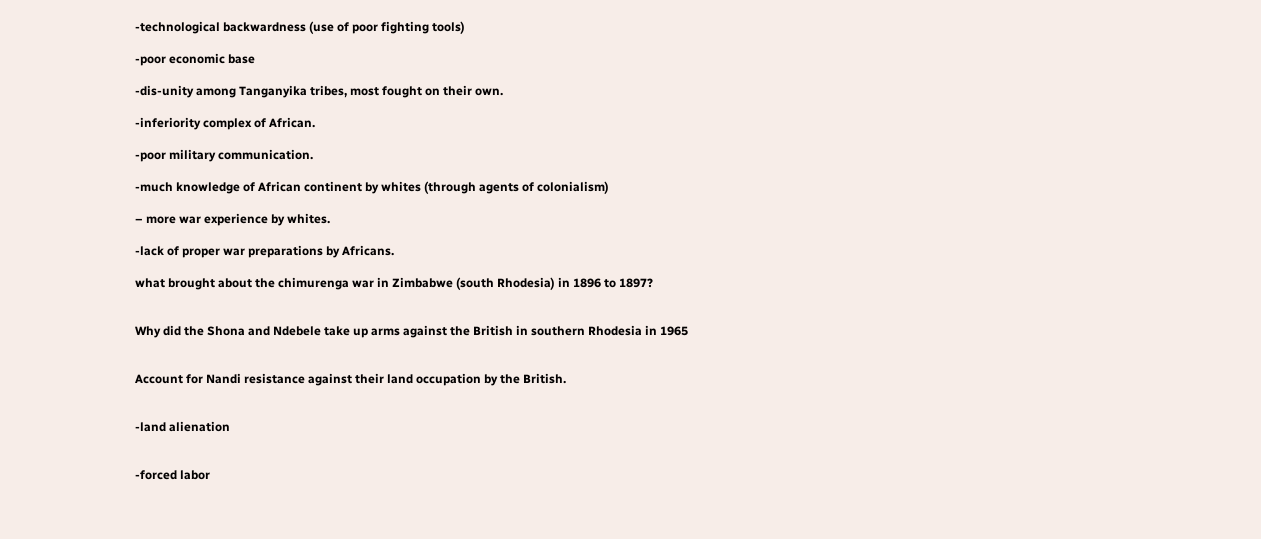-technological backwardness (use of poor fighting tools)

-poor economic base

-dis-unity among Tanganyika tribes, most fought on their own.

-inferiority complex of African.

-poor military communication.

-much knowledge of African continent by whites (through agents of colonialism)

– more war experience by whites.

-lack of proper war preparations by Africans.

what brought about the chimurenga war in Zimbabwe (south Rhodesia) in 1896 to 1897?


Why did the Shona and Ndebele take up arms against the British in southern Rhodesia in 1965


Account for Nandi resistance against their land occupation by the British.


-land alienation


-forced labor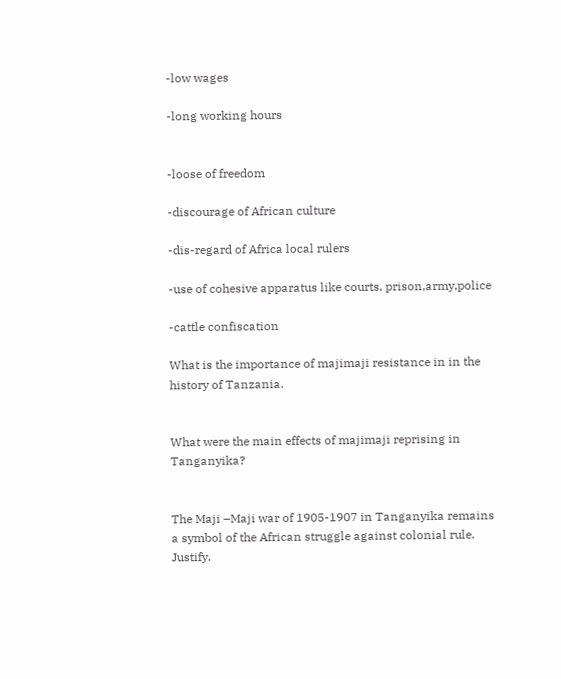-low wages

-long working hours


-loose of freedom

-discourage of African culture

-dis-regard of Africa local rulers

-use of cohesive apparatus like courts, prison,army,police

-cattle confiscation

What is the importance of majimaji resistance in in the history of Tanzania.


What were the main effects of majimaji reprising in Tanganyika?


The Maji –Maji war of 1905-1907 in Tanganyika remains a symbol of the African struggle against colonial rule. Justify.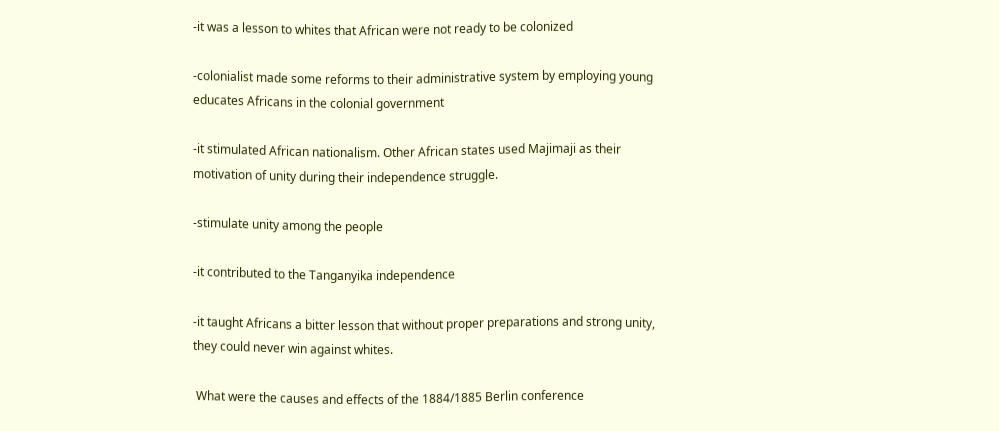-it was a lesson to whites that African were not ready to be colonized

-colonialist made some reforms to their administrative system by employing young educates Africans in the colonial government

-it stimulated African nationalism. Other African states used Majimaji as their motivation of unity during their independence struggle.

-stimulate unity among the people

-it contributed to the Tanganyika independence

-it taught Africans a bitter lesson that without proper preparations and strong unity, they could never win against whites.

 What were the causes and effects of the 1884/1885 Berlin conference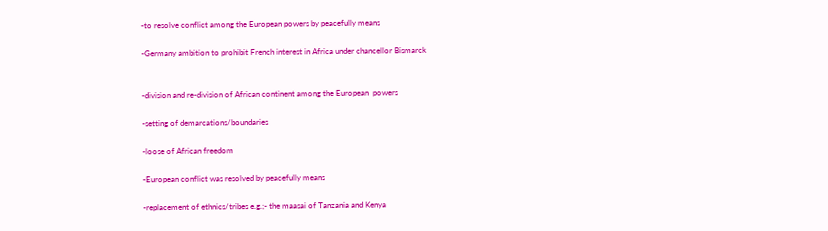-to resolve conflict among the European powers by peacefully means

-Germany ambition to prohibit French interest in Africa under chancellor Bismarck


-division and re-division of African continent among the European  powers

-setting of demarcations/boundaries

-loose of African freedom

-European conflict was resolved by peacefully means

-replacement of ethnics/tribes e.g.;- the maasai of Tanzania and Kenya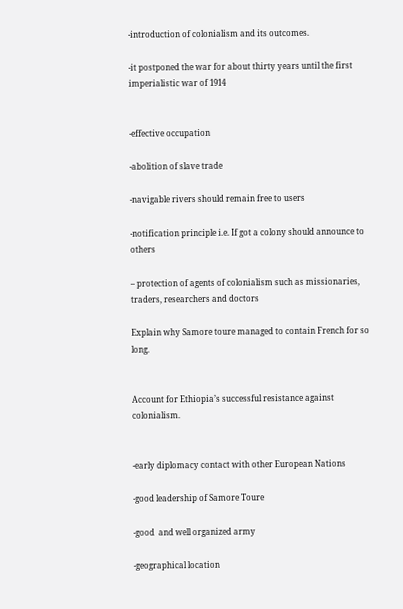-introduction of colonialism and its outcomes.

-it postponed the war for about thirty years until the first imperialistic war of 1914


-effective occupation

-abolition of slave trade

-navigable rivers should remain free to users

-notification principle i.e. If got a colony should announce to others

– protection of agents of colonialism such as missionaries, traders, researchers and doctors

Explain why Samore toure managed to contain French for so long.


Account for Ethiopia’s successful resistance against colonialism.


-early diplomacy contact with other European Nations

-good leadership of Samore Toure

-good  and well organized army

-geographical location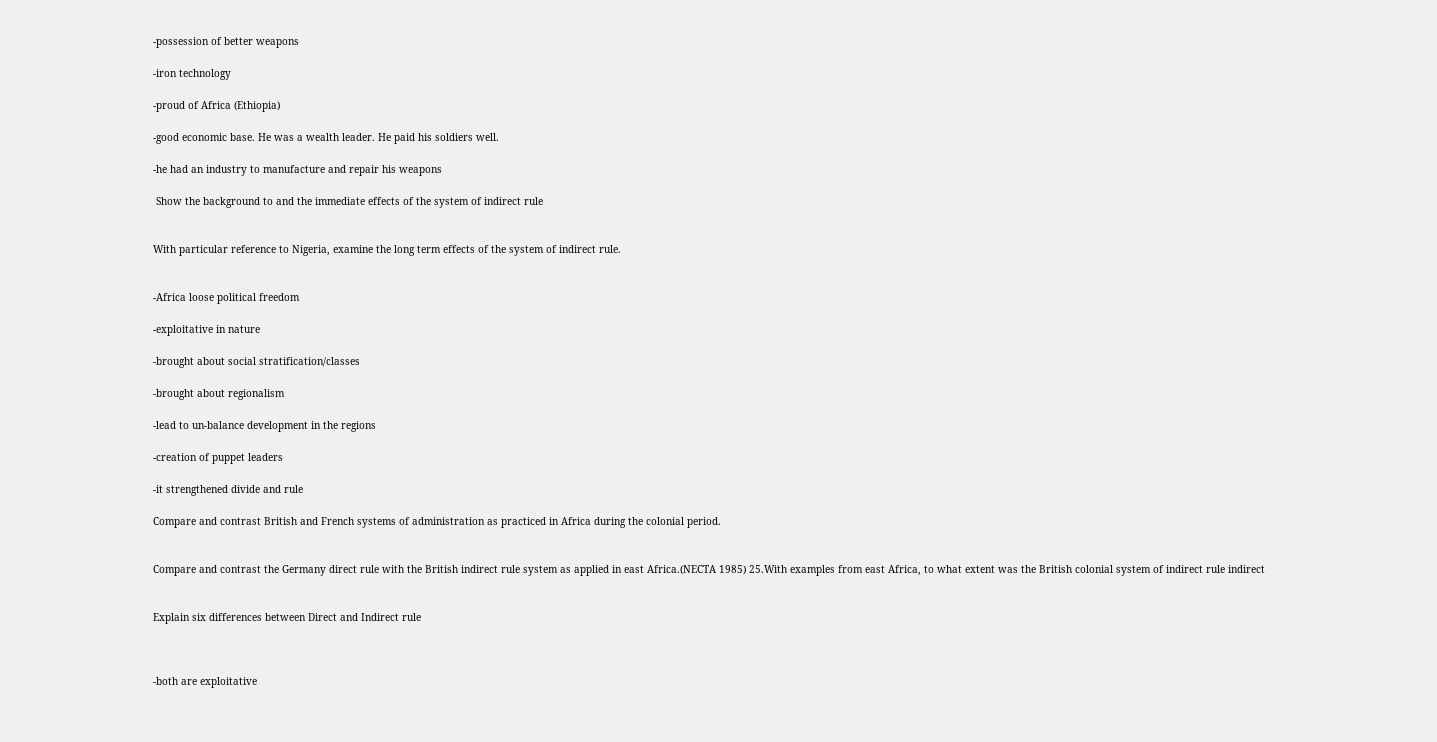-possession of better weapons

-iron technology

-proud of Africa (Ethiopia)

-good economic base. He was a wealth leader. He paid his soldiers well.

-he had an industry to manufacture and repair his weapons

 Show the background to and the immediate effects of the system of indirect rule


With particular reference to Nigeria, examine the long term effects of the system of indirect rule.


-Africa loose political freedom

-exploitative in nature

-brought about social stratification/classes

-brought about regionalism

-lead to un-balance development in the regions

-creation of puppet leaders

-it strengthened divide and rule

Compare and contrast British and French systems of administration as practiced in Africa during the colonial period.


Compare and contrast the Germany direct rule with the British indirect rule system as applied in east Africa.(NECTA 1985) 25.With examples from east Africa, to what extent was the British colonial system of indirect rule indirect


Explain six differences between Direct and Indirect rule



-both are exploitative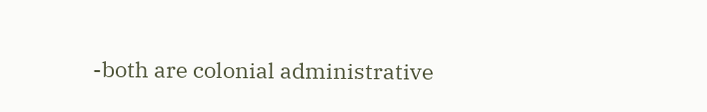-both are colonial administrative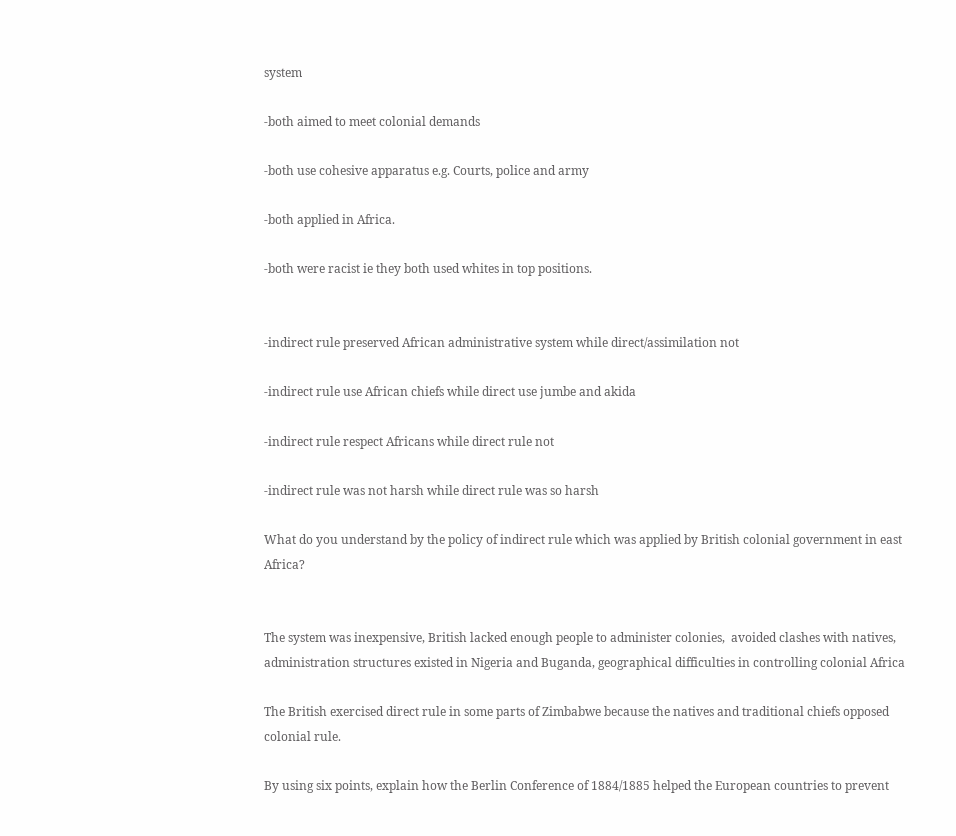system

-both aimed to meet colonial demands

-both use cohesive apparatus e.g. Courts, police and army

-both applied in Africa.

-both were racist ie they both used whites in top positions.


-indirect rule preserved African administrative system while direct/assimilation not

-indirect rule use African chiefs while direct use jumbe and akida

-indirect rule respect Africans while direct rule not

-indirect rule was not harsh while direct rule was so harsh

What do you understand by the policy of indirect rule which was applied by British colonial government in east Africa?


The system was inexpensive, British lacked enough people to administer colonies,  avoided clashes with natives, administration structures existed in Nigeria and Buganda, geographical difficulties in controlling colonial Africa

The British exercised direct rule in some parts of Zimbabwe because the natives and traditional chiefs opposed colonial rule.

By using six points, explain how the Berlin Conference of 1884/1885 helped the European countries to prevent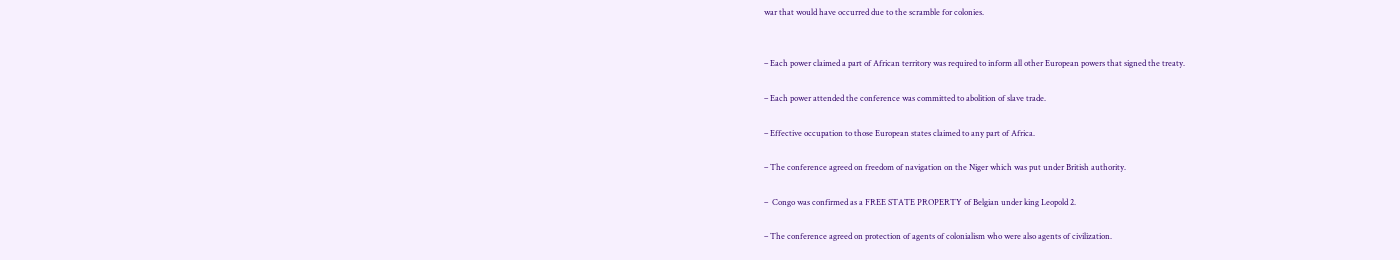war that would have occurred due to the scramble for colonies.


– Each power claimed a part of African territory was required to inform all other European powers that signed the treaty.

– Each power attended the conference was committed to abolition of slave trade.

– Effective occupation to those European states claimed to any part of Africa.

– The conference agreed on freedom of navigation on the Niger which was put under British authority.

–  Congo was confirmed as a FREE STATE PROPERTY of Belgian under king Leopold 2.

– The conference agreed on protection of agents of colonialism who were also agents of civilization.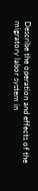Describe the operation and effects of the migratory labor system in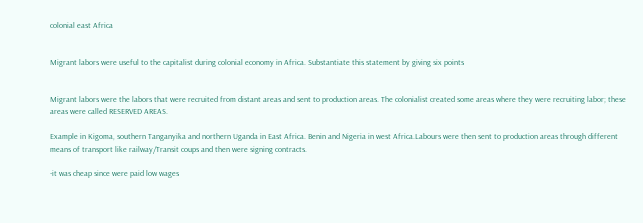colonial east Africa


Migrant labors were useful to the capitalist during colonial economy in Africa. Substantiate this statement by giving six points


Migrant labors were the labors that were recruited from distant areas and sent to production areas. The colonialist created some areas where they were recruiting labor; these areas were called RESERVED AREAS.

Example in Kigoma, southern Tanganyika and northern Uganda in East Africa. Benin and Nigeria in west Africa.Labours were then sent to production areas through different means of transport like railway/Transit coups and then were signing contracts.

-it was cheap since were paid low wages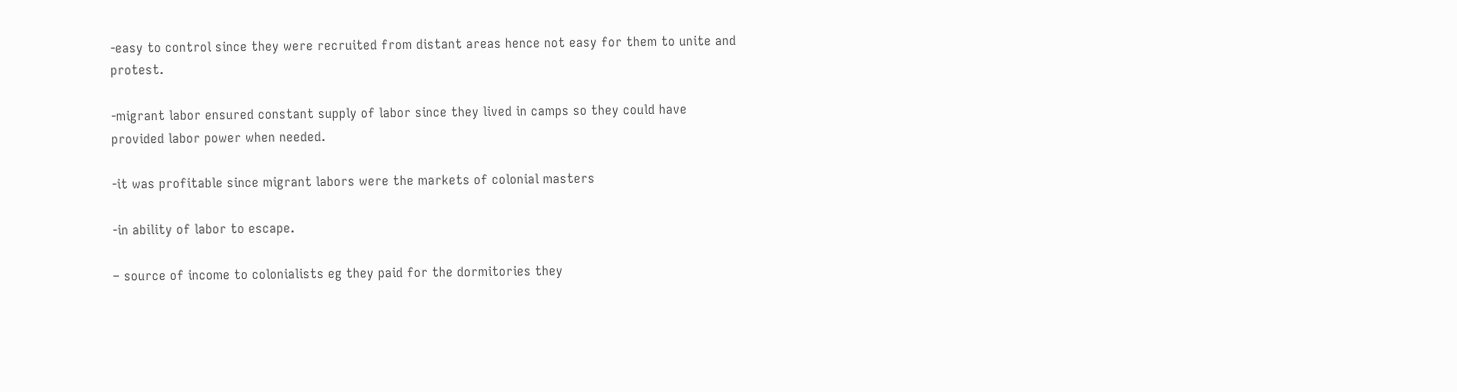-easy to control since they were recruited from distant areas hence not easy for them to unite and protest.

-migrant labor ensured constant supply of labor since they lived in camps so they could have provided labor power when needed.

-it was profitable since migrant labors were the markets of colonial masters

-in ability of labor to escape.

– source of income to colonialists eg they paid for the dormitories they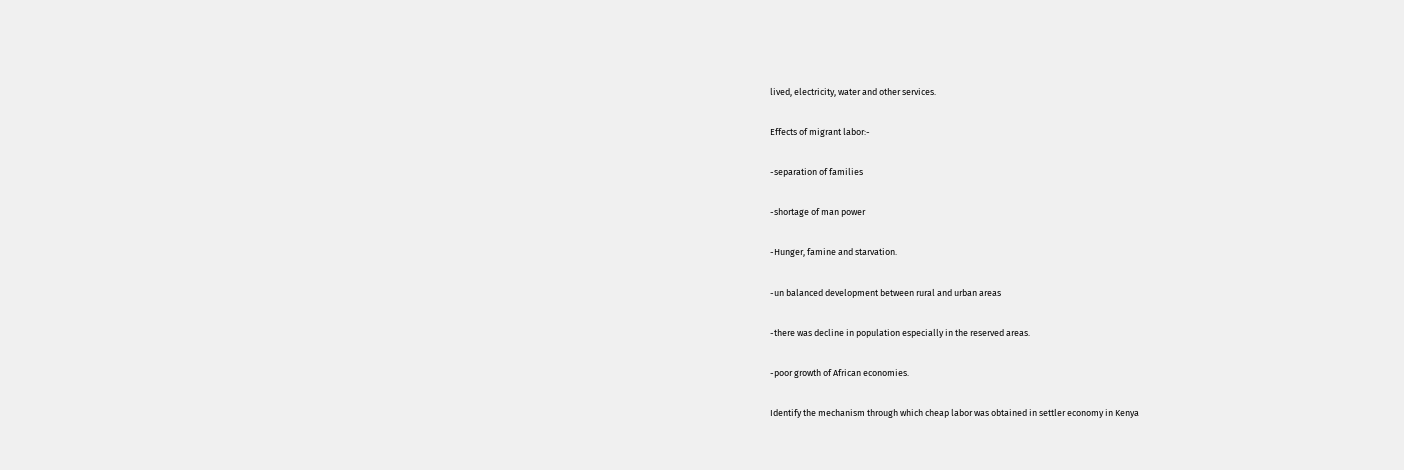lived, electricity, water and other services.

Effects of migrant labor:-

-separation of families

-shortage of man power

-Hunger, famine and starvation.

-un balanced development between rural and urban areas

-there was decline in population especially in the reserved areas.

-poor growth of African economies.

Identify the mechanism through which cheap labor was obtained in settler economy in Kenya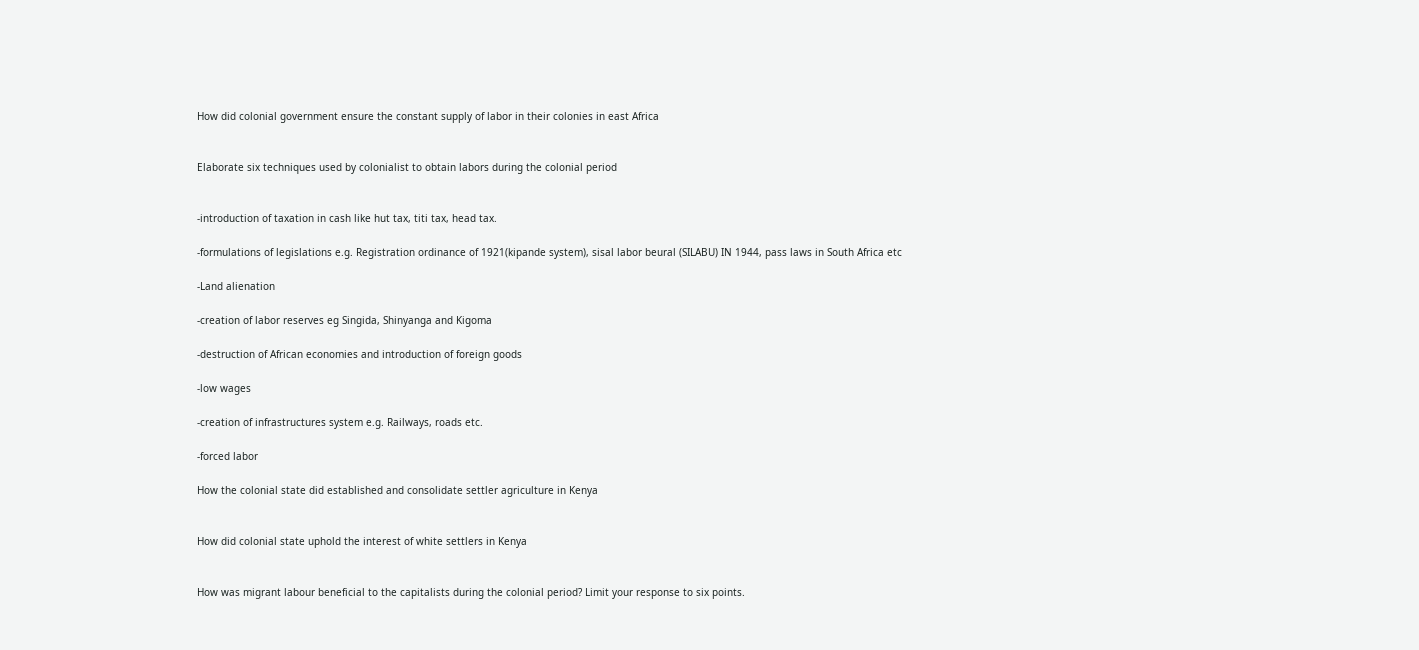How did colonial government ensure the constant supply of labor in their colonies in east Africa


Elaborate six techniques used by colonialist to obtain labors during the colonial period


-introduction of taxation in cash like hut tax, titi tax, head tax.

-formulations of legislations e.g. Registration ordinance of 1921(kipande system), sisal labor beural (SILABU) IN 1944, pass laws in South Africa etc

-Land alienation

-creation of labor reserves eg Singida, Shinyanga and Kigoma

-destruction of African economies and introduction of foreign goods

-low wages

-creation of infrastructures system e.g. Railways, roads etc.

-forced labor

How the colonial state did established and consolidate settler agriculture in Kenya


How did colonial state uphold the interest of white settlers in Kenya


How was migrant labour beneficial to the capitalists during the colonial period? Limit your response to six points.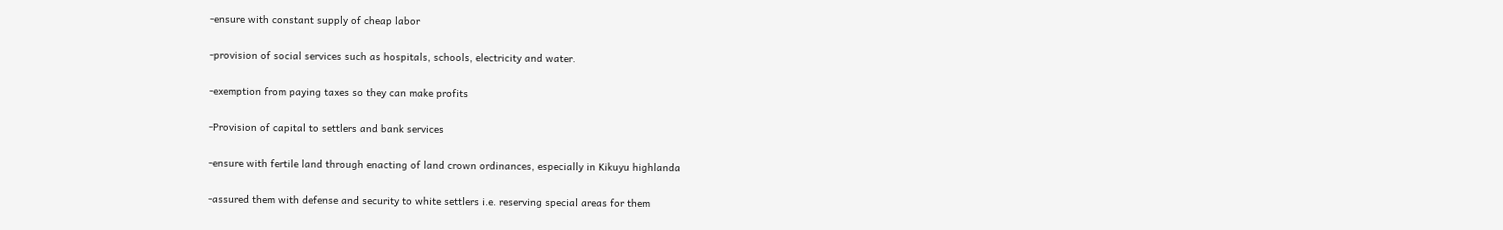-ensure with constant supply of cheap labor

-provision of social services such as hospitals, schools, electricity and water.

-exemption from paying taxes so they can make profits

-Provision of capital to settlers and bank services

-ensure with fertile land through enacting of land crown ordinances, especially in Kikuyu highlanda

-assured them with defense and security to white settlers i.e. reserving special areas for them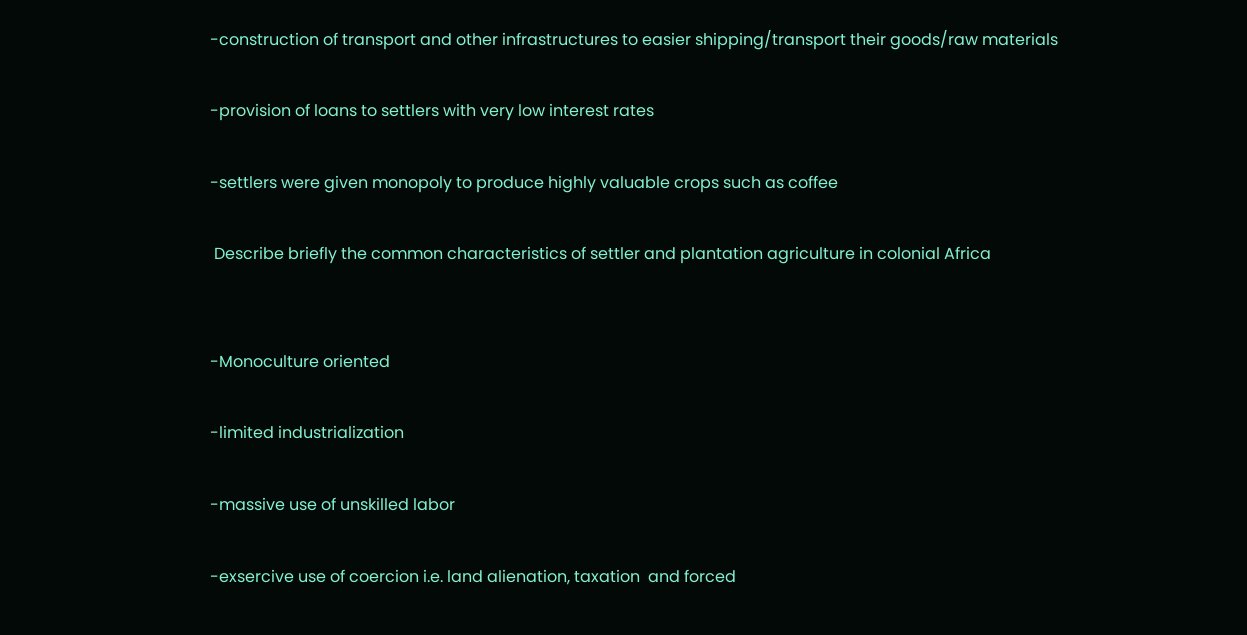-construction of transport and other infrastructures to easier shipping/transport their goods/raw materials

-provision of loans to settlers with very low interest rates

-settlers were given monopoly to produce highly valuable crops such as coffee

 Describe briefly the common characteristics of settler and plantation agriculture in colonial Africa


-Monoculture oriented

-limited industrialization

-massive use of unskilled labor

-exsercive use of coercion i.e. land alienation, taxation  and forced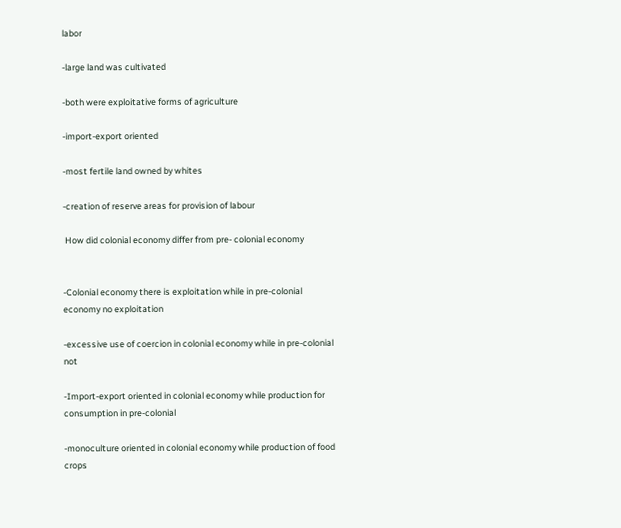labor

-large land was cultivated

-both were exploitative forms of agriculture

-import-export oriented

-most fertile land owned by whites

-creation of reserve areas for provision of labour

 How did colonial economy differ from pre- colonial economy


-Colonial economy there is exploitation while in pre-colonial economy no exploitation

-excessive use of coercion in colonial economy while in pre-colonial not

-Import-export oriented in colonial economy while production for consumption in pre-colonial

-monoculture oriented in colonial economy while production of food crops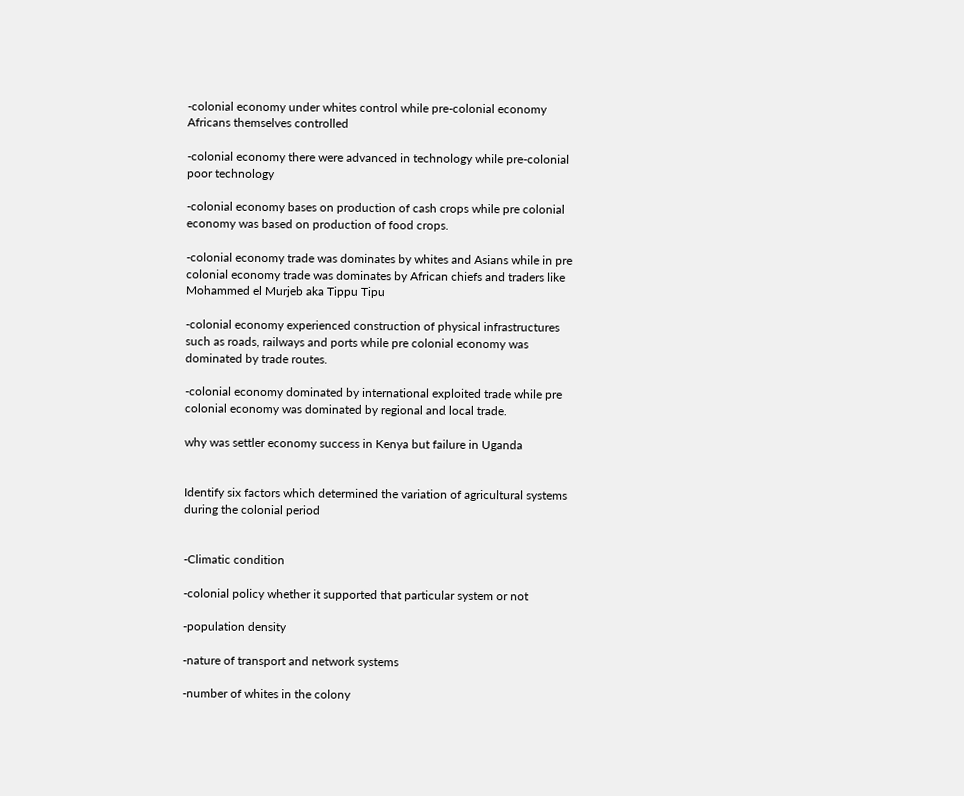-colonial economy under whites control while pre-colonial economy Africans themselves controlled

-colonial economy there were advanced in technology while pre-colonial poor technology

-colonial economy bases on production of cash crops while pre colonial economy was based on production of food crops.

-colonial economy trade was dominates by whites and Asians while in pre colonial economy trade was dominates by African chiefs and traders like Mohammed el Murjeb aka Tippu Tipu

-colonial economy experienced construction of physical infrastructures such as roads, railways and ports while pre colonial economy was dominated by trade routes.

-colonial economy dominated by international exploited trade while pre colonial economy was dominated by regional and local trade.

why was settler economy success in Kenya but failure in Uganda


Identify six factors which determined the variation of agricultural systems during the colonial period


-Climatic condition

-colonial policy whether it supported that particular system or not

-population density

-nature of transport and network systems

-number of whites in the colony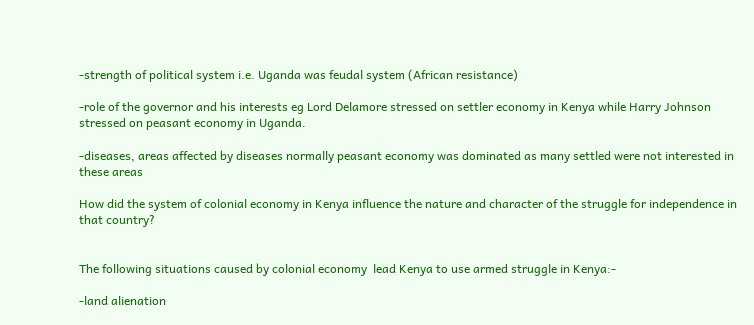-strength of political system i.e. Uganda was feudal system (African resistance)

-role of the governor and his interests eg Lord Delamore stressed on settler economy in Kenya while Harry Johnson stressed on peasant economy in Uganda.

-diseases, areas affected by diseases normally peasant economy was dominated as many settled were not interested in these areas

How did the system of colonial economy in Kenya influence the nature and character of the struggle for independence in that country?


The following situations caused by colonial economy  lead Kenya to use armed struggle in Kenya:-

-land alienation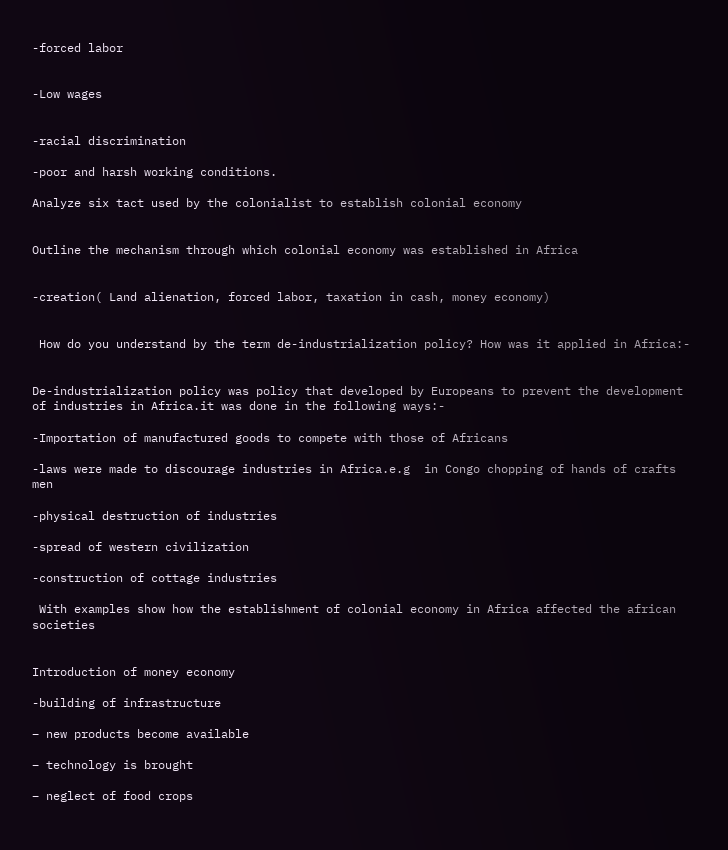-forced labor


-Low wages


-racial discrimination

-poor and harsh working conditions.

Analyze six tact used by the colonialist to establish colonial economy


Outline the mechanism through which colonial economy was established in Africa


-creation( Land alienation, forced labor, taxation in cash, money economy)


 How do you understand by the term de-industrialization policy? How was it applied in Africa:-


De-industrialization policy was policy that developed by Europeans to prevent the development of industries in Africa.it was done in the following ways:-

-Importation of manufactured goods to compete with those of Africans

-laws were made to discourage industries in Africa.e.g  in Congo chopping of hands of crafts men

-physical destruction of industries

-spread of western civilization

-construction of cottage industries

 With examples show how the establishment of colonial economy in Africa affected the african societies


Introduction of money economy

-building of infrastructure

– new products become available

– technology is brought

– neglect of food crops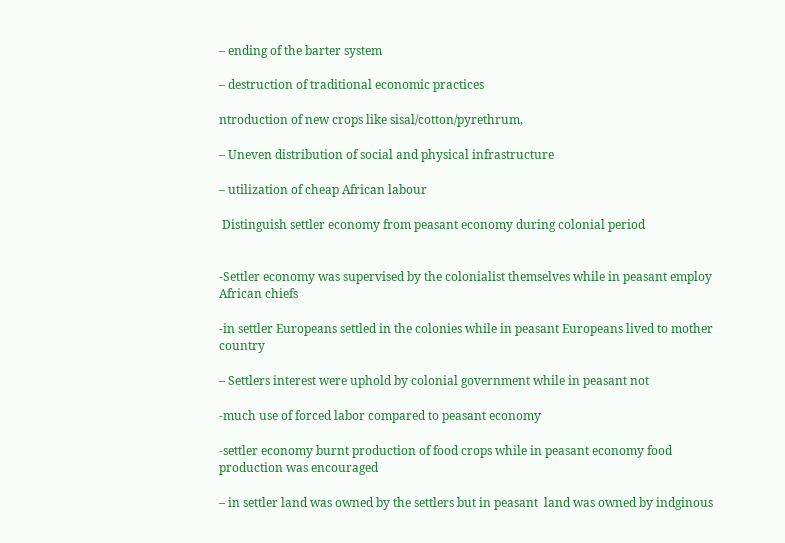– ending of the barter system

– destruction of traditional economic practices

ntroduction of new crops like sisal/cotton/pyrethrum,

– Uneven distribution of social and physical infrastructure

– utilization of cheap African labour

 Distinguish settler economy from peasant economy during colonial period


-Settler economy was supervised by the colonialist themselves while in peasant employ African chiefs

-in settler Europeans settled in the colonies while in peasant Europeans lived to mother country

– Settlers interest were uphold by colonial government while in peasant not

-much use of forced labor compared to peasant economy

-settler economy burnt production of food crops while in peasant economy food production was encouraged

– in settler land was owned by the settlers but in peasant  land was owned by indginous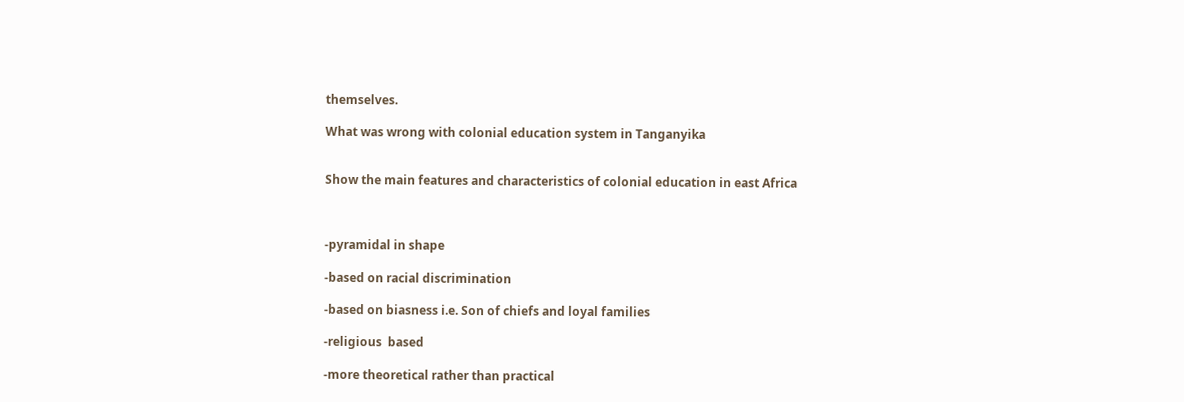themselves.

What was wrong with colonial education system in Tanganyika


Show the main features and characteristics of colonial education in east Africa



-pyramidal in shape

-based on racial discrimination

-based on biasness i.e. Son of chiefs and loyal families

-religious  based

-more theoretical rather than practical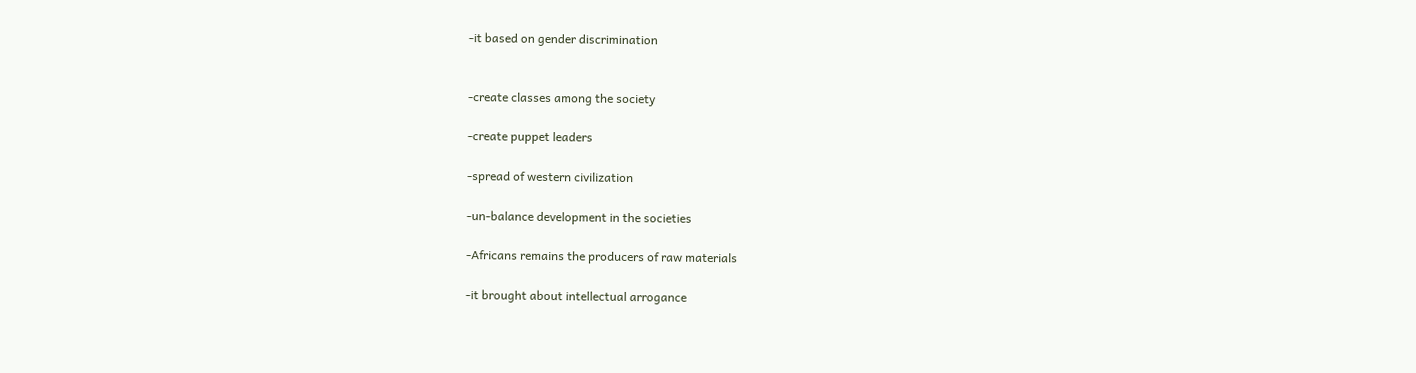-it based on gender discrimination


-create classes among the society

-create puppet leaders

-spread of western civilization

-un-balance development in the societies

-Africans remains the producers of raw materials

-it brought about intellectual arrogance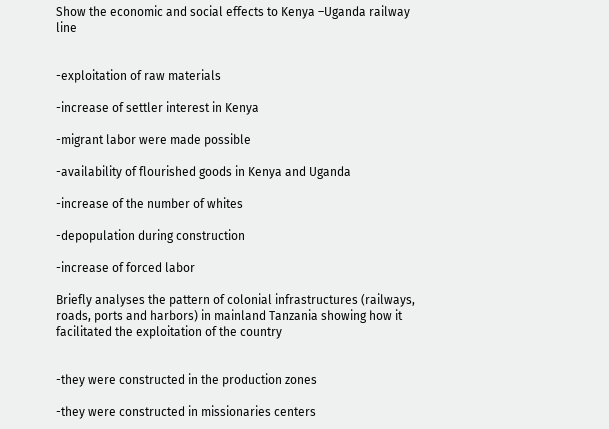Show the economic and social effects to Kenya –Uganda railway line


-exploitation of raw materials

-increase of settler interest in Kenya

-migrant labor were made possible

-availability of flourished goods in Kenya and Uganda

-increase of the number of whites

-depopulation during construction

-increase of forced labor

Briefly analyses the pattern of colonial infrastructures (railways, roads, ports and harbors) in mainland Tanzania showing how it facilitated the exploitation of the country


-they were constructed in the production zones

-they were constructed in missionaries centers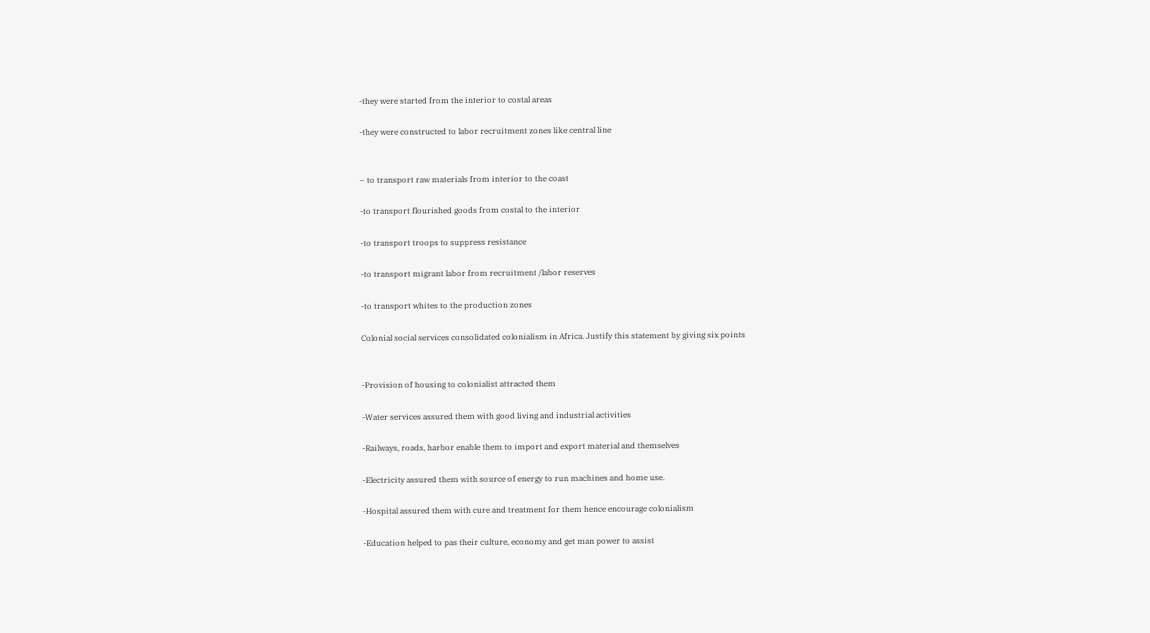-they were started from the interior to costal areas

-they were constructed to labor recruitment zones like central line


– to transport raw materials from interior to the coast

-to transport flourished goods from costal to the interior

-to transport troops to suppress resistance

-to transport migrant labor from recruitment /labor reserves

-to transport whites to the production zones

Colonial social services consolidated colonialism in Africa. Justify this statement by giving six points


-Provision of housing to colonialist attracted them

-Water services assured them with good living and industrial activities

-Railways, roads, harbor enable them to import and export material and themselves

-Electricity assured them with source of energy to run machines and home use.

-Hospital assured them with cure and treatment for them hence encourage colonialism

-Education helped to pas their culture, economy and get man power to assist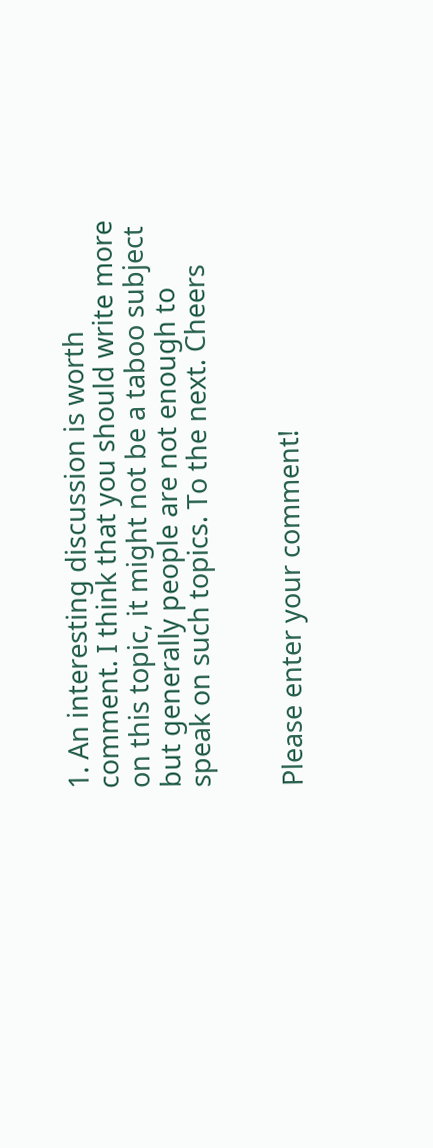1. An interesting discussion is worth comment. I think that you should write more on this topic, it might not be a taboo subject but generally people are not enough to speak on such topics. To the next. Cheers


Please enter your comment!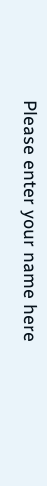Please enter your name here